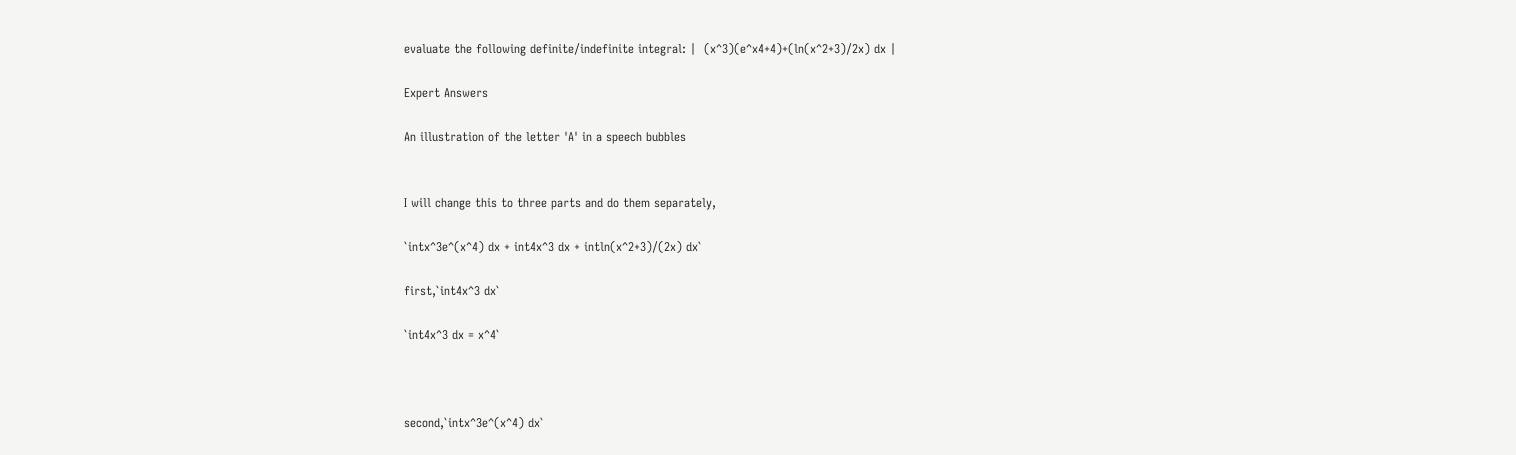evaluate the following definite/indefinite integral: |  (x^3)(e^x4+4)+(ln(x^2+3)/2x) dx |

Expert Answers

An illustration of the letter 'A' in a speech bubbles


I will change this to three parts and do them separately,

`intx^3e^(x^4) dx + int4x^3 dx + intln(x^2+3)/(2x) dx`

first,`int4x^3 dx`

`int4x^3 dx = x^4`



second,`intx^3e^(x^4) dx`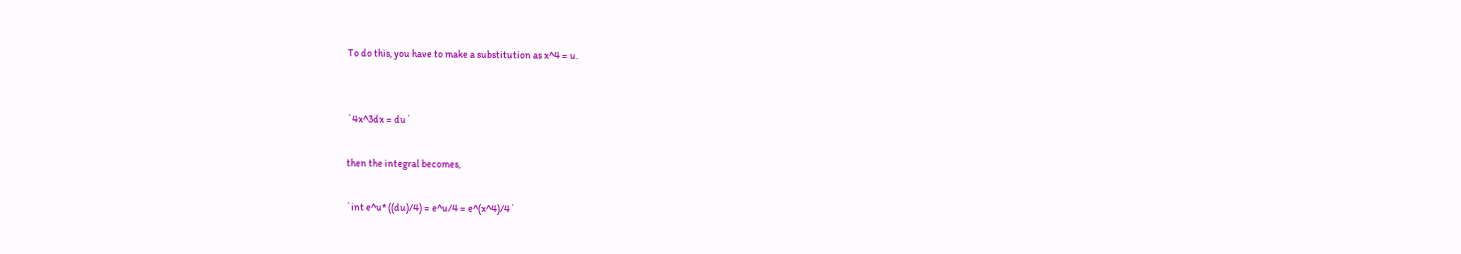To do this, you have to make a substitution as x^4 = u.


`4x^3dx = du`

then the integral becomes,

`int e^u* ((du)/4) = e^u/4 = e^(x^4)/4`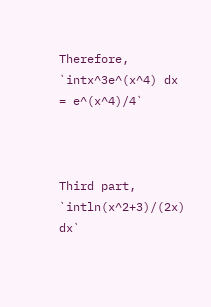Therefore, `intx^3e^(x^4) dx = e^(x^4)/4`



Third part, `intln(x^2+3)/(2x) dx`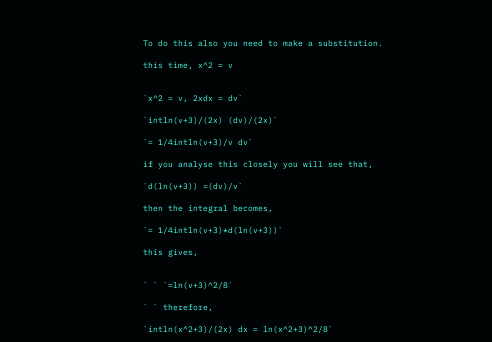To do this also you need to make a substitution.

this time, x^2 = v


`x^2 = v, 2xdx = dv`

`intln(v+3)/(2x) (dv)/(2x)`

`= 1/4intln(v+3)/v dv`

if you analyse this closely you will see that,

`d(ln(v+3)) =(dv)/v`

then the integral becomes,

`= 1/4intln(v+3)*d(ln(v+3))`

this gives,


` ` `=ln(v+3)^2/8`

` ` therefore,

`intln(x^2+3)/(2x) dx = ln(x^2+3)^2/8`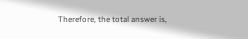Therefore, the total answer is,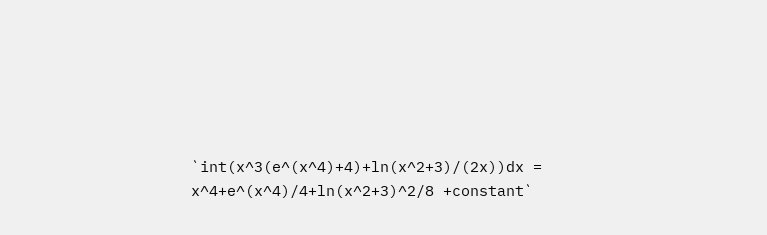`int(x^3(e^(x^4)+4)+ln(x^2+3)/(2x))dx = x^4+e^(x^4)/4+ln(x^2+3)^2/8 +constant`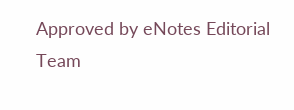Approved by eNotes Editorial Team